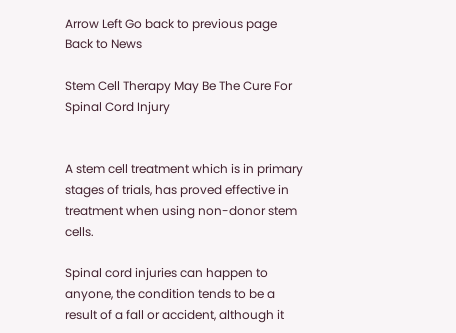Arrow Left Go back to previous page Back to News

Stem Cell Therapy May Be The Cure For Spinal Cord Injury


A stem cell treatment which is in primary stages of trials, has proved effective in treatment when using non-donor stem cells.

Spinal cord injuries can happen to anyone, the condition tends to be a result of a fall or accident, although it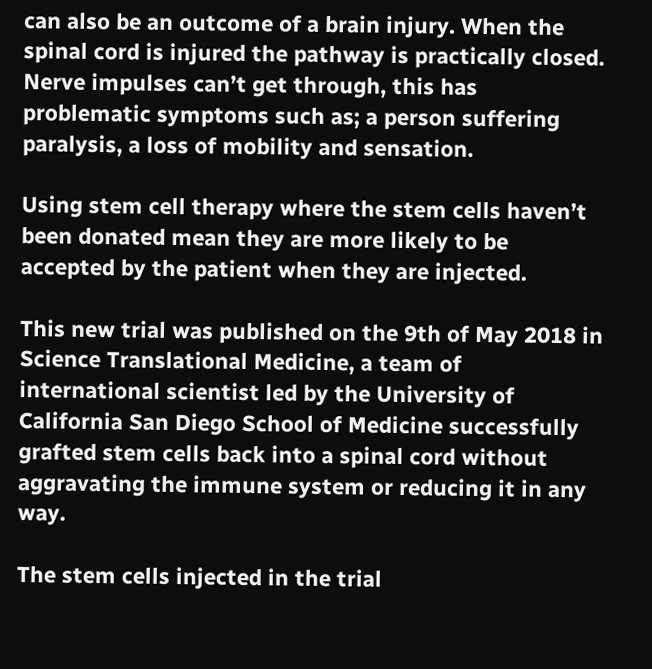can also be an outcome of a brain injury. When the spinal cord is injured the pathway is practically closed. Nerve impulses can’t get through, this has problematic symptoms such as; a person suffering paralysis, a loss of mobility and sensation.

Using stem cell therapy where the stem cells haven’t been donated mean they are more likely to be accepted by the patient when they are injected.

This new trial was published on the 9th of May 2018 in Science Translational Medicine, a team of international scientist led by the University of California San Diego School of Medicine successfully grafted stem cells back into a spinal cord without aggravating the immune system or reducing it in any way.

The stem cells injected in the trial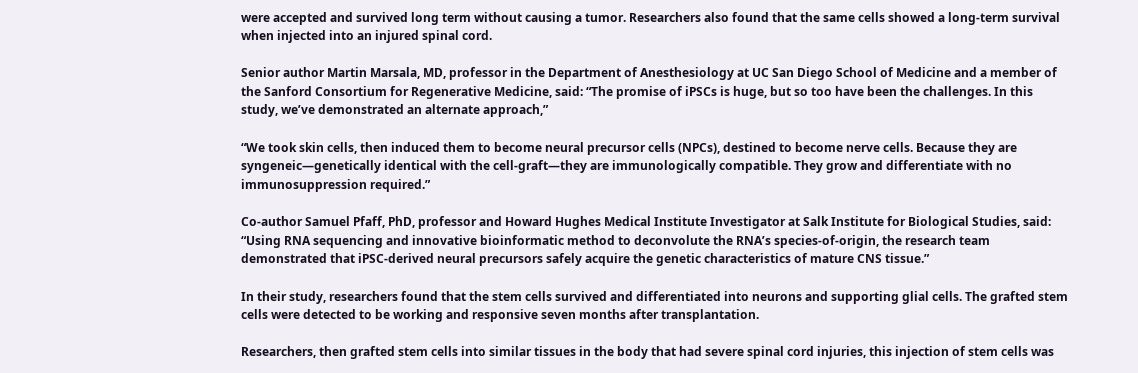were accepted and survived long term without causing a tumor. Researchers also found that the same cells showed a long-term survival when injected into an injured spinal cord.

Senior author Martin Marsala, MD, professor in the Department of Anesthesiology at UC San Diego School of Medicine and a member of the Sanford Consortium for Regenerative Medicine, said: “The promise of iPSCs is huge, but so too have been the challenges. In this study, we’ve demonstrated an alternate approach,”

“We took skin cells, then induced them to become neural precursor cells (NPCs), destined to become nerve cells. Because they are syngeneic—genetically identical with the cell-graft—they are immunologically compatible. They grow and differentiate with no immunosuppression required.”

Co-author Samuel Pfaff, PhD, professor and Howard Hughes Medical Institute Investigator at Salk Institute for Biological Studies, said: “Using RNA sequencing and innovative bioinformatic method to deconvolute the RNA’s species-of-origin, the research team demonstrated that iPSC-derived neural precursors safely acquire the genetic characteristics of mature CNS tissue.”

In their study, researchers found that the stem cells survived and differentiated into neurons and supporting glial cells. The grafted stem cells were detected to be working and responsive seven months after transplantation.

Researchers, then grafted stem cells into similar tissues in the body that had severe spinal cord injuries, this injection of stem cells was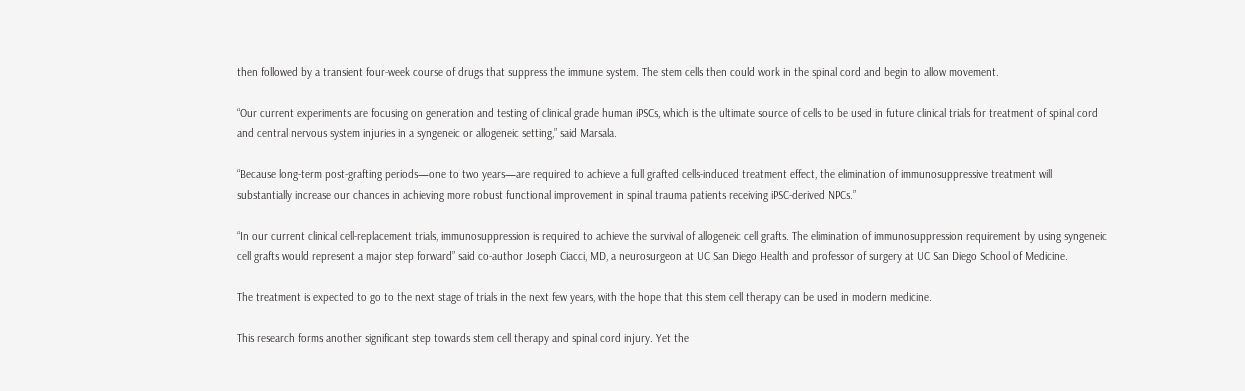then followed by a transient four-week course of drugs that suppress the immune system. The stem cells then could work in the spinal cord and begin to allow movement.

“Our current experiments are focusing on generation and testing of clinical grade human iPSCs, which is the ultimate source of cells to be used in future clinical trials for treatment of spinal cord and central nervous system injuries in a syngeneic or allogeneic setting,” said Marsala.

“Because long-term post-grafting periods—one to two years—are required to achieve a full grafted cells-induced treatment effect, the elimination of immunosuppressive treatment will substantially increase our chances in achieving more robust functional improvement in spinal trauma patients receiving iPSC-derived NPCs.”

“In our current clinical cell-replacement trials, immunosuppression is required to achieve the survival of allogeneic cell grafts. The elimination of immunosuppression requirement by using syngeneic cell grafts would represent a major step forward” said co-author Joseph Ciacci, MD, a neurosurgeon at UC San Diego Health and professor of surgery at UC San Diego School of Medicine.

The treatment is expected to go to the next stage of trials in the next few years, with the hope that this stem cell therapy can be used in modern medicine.

This research forms another significant step towards stem cell therapy and spinal cord injury. Yet the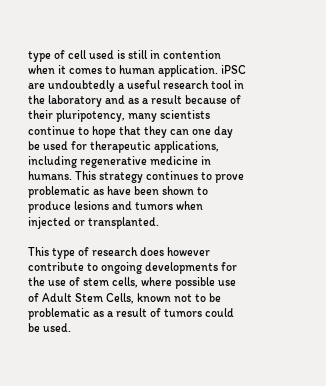type of cell used is still in contention when it comes to human application. iPSC are undoubtedly a useful research tool in the laboratory and as a result because of their pluripotency, many scientists continue to hope that they can one day be used for therapeutic applications, including regenerative medicine in humans. This strategy continues to prove problematic as have been shown to produce lesions and tumors when injected or transplanted.

This type of research does however contribute to ongoing developments for the use of stem cells, where possible use of Adult Stem Cells, known not to be problematic as a result of tumors could be used.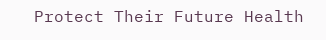Protect Their Future Health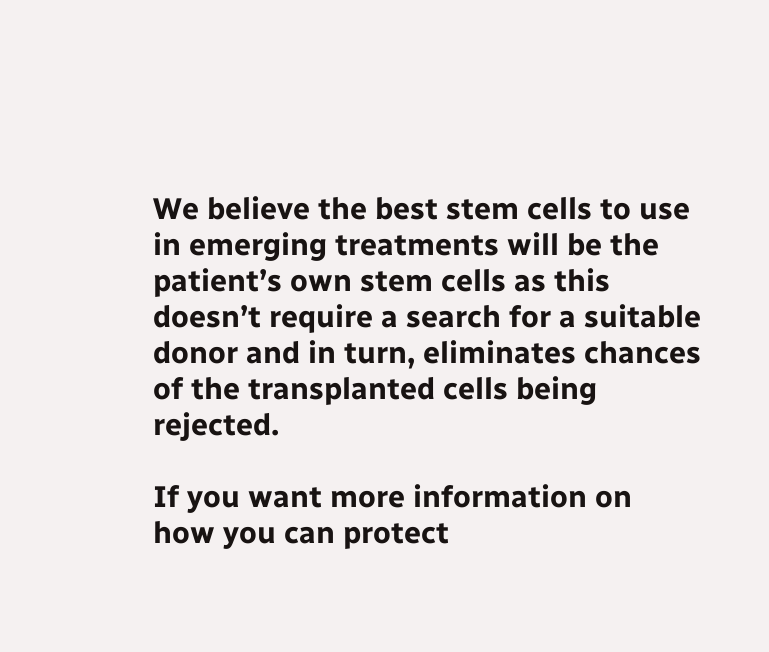We believe the best stem cells to use in emerging treatments will be the patient’s own stem cells as this doesn’t require a search for a suitable donor and in turn, eliminates chances of the transplanted cells being rejected.

If you want more information on how you can protect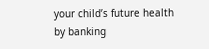your child’s future health by banking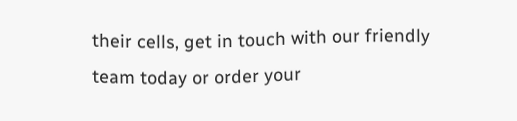their cells, get in touch with our friendly team today or order your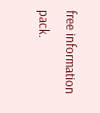free information pack.